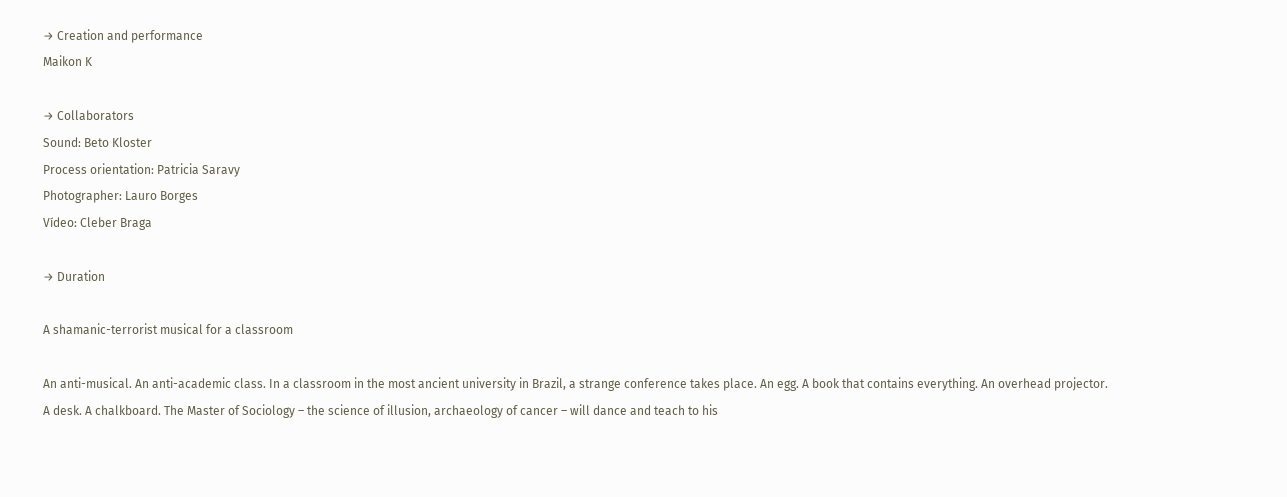→ Creation and performance
Maikon K

→ Collaborators
Sound: Beto Kloster
Process orientation: Patricia Saravy
Photographer: Lauro Borges
Vídeo: Cleber Braga

→ Duration

A shamanic-terrorist musical for a classroom

An anti-musical. An anti-academic class. In a classroom in the most ancient university in Brazil, a strange conference takes place. An egg. A book that contains everything. An overhead projector. A desk. A chalkboard. The Master of Sociology – the science of illusion, archaeology of cancer – will dance and teach to his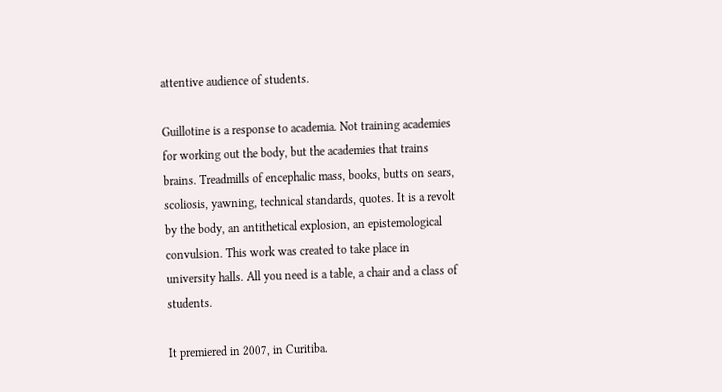attentive audience of students.

Guillotine is a response to academia. Not training academies for working out the body, but the academies that trains brains. Treadmills of encephalic mass, books, butts on sears, scoliosis, yawning, technical standards, quotes. It is a revolt by the body, an antithetical explosion, an epistemological convulsion. This work was created to take place in university halls. All you need is a table, a chair and a class of students.

It premiered in 2007, in Curitiba.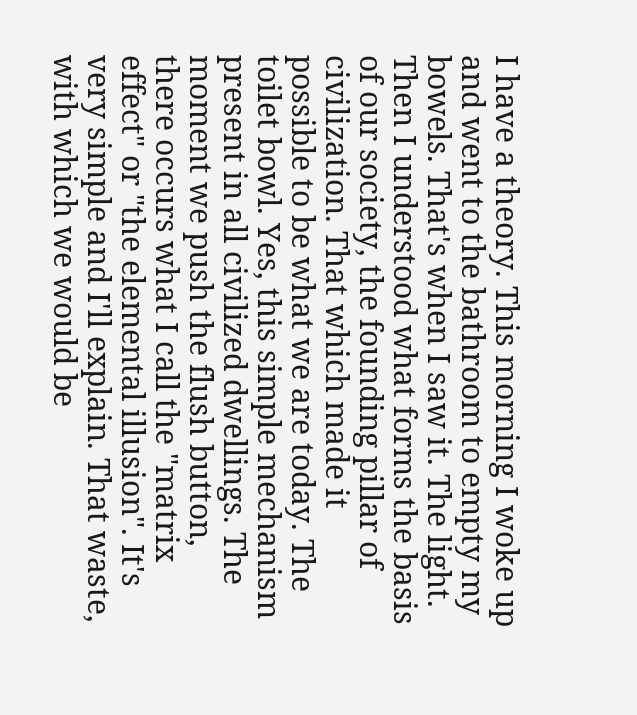I have a theory. This morning I woke up and went to the bathroom to empty my bowels. That's when I saw it. The light. Then I understood what forms the basis of our society, the founding pillar of civilization. That which made it possible to be what we are today. The toilet bowl. Yes, this simple mechanism present in all civilized dwellings. The moment we push the flush button, there occurs what I call the "matrix effect" or "the elemental illusion". It's very simple and I'll explain. That waste, with which we would be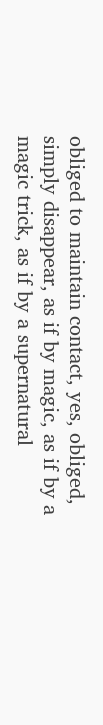obliged to maintain contact, yes, obliged, simply disappear, as if by magic, as if by a magic trick, as if by a supernatural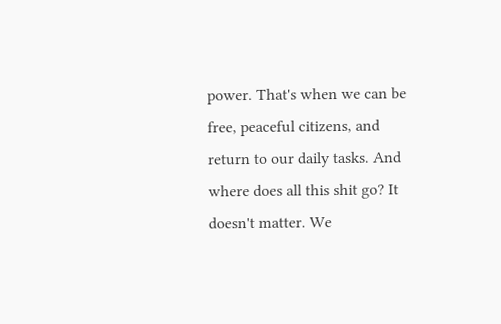power. That's when we can be free, peaceful citizens, and return to our daily tasks. And where does all this shit go? It doesn't matter. We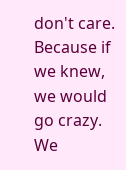don't care. Because if we knew, we would go crazy. We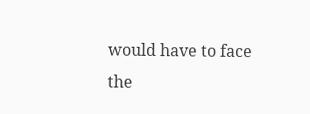would have to face the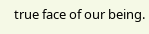true face of our being.